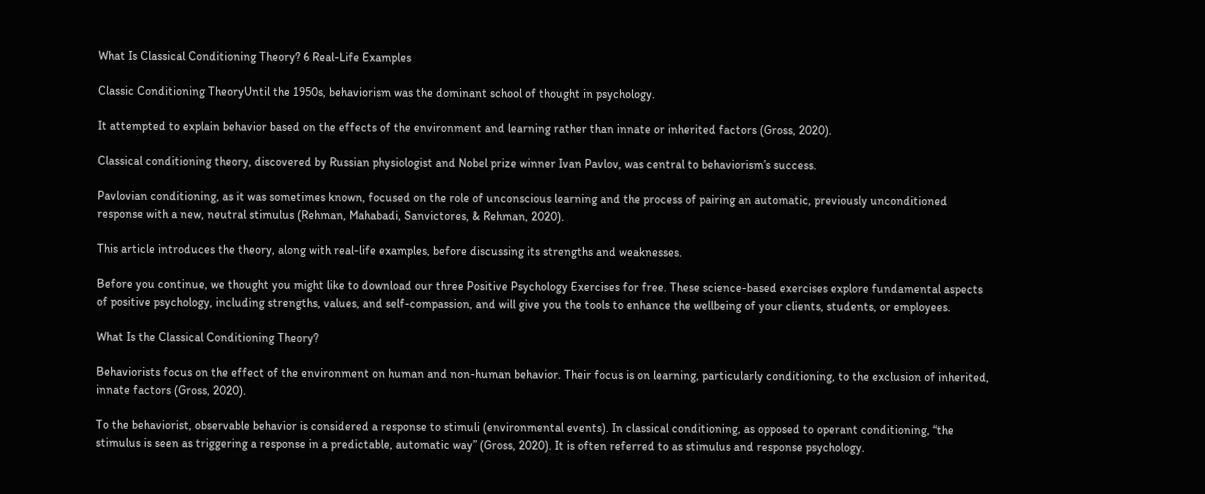What Is Classical Conditioning Theory? 6 Real-Life Examples

Classic Conditioning TheoryUntil the 1950s, behaviorism was the dominant school of thought in psychology.

It attempted to explain behavior based on the effects of the environment and learning rather than innate or inherited factors (Gross, 2020).

Classical conditioning theory, discovered by Russian physiologist and Nobel prize winner Ivan Pavlov, was central to behaviorism’s success.

Pavlovian conditioning, as it was sometimes known, focused on the role of unconscious learning and the process of pairing an automatic, previously unconditioned response with a new, neutral stimulus (Rehman, Mahabadi, Sanvictores, & Rehman, 2020).

This article introduces the theory, along with real-life examples, before discussing its strengths and weaknesses.

Before you continue, we thought you might like to download our three Positive Psychology Exercises for free. These science-based exercises explore fundamental aspects of positive psychology, including strengths, values, and self-compassion, and will give you the tools to enhance the wellbeing of your clients, students, or employees.

What Is the Classical Conditioning Theory?

Behaviorists focus on the effect of the environment on human and non-human behavior. Their focus is on learning, particularly conditioning, to the exclusion of inherited, innate factors (Gross, 2020).

To the behaviorist, observable behavior is considered a response to stimuli (environmental events). In classical conditioning, as opposed to operant conditioning, “the stimulus is seen as triggering a response in a predictable, automatic way” (Gross, 2020). It is often referred to as stimulus and response psychology.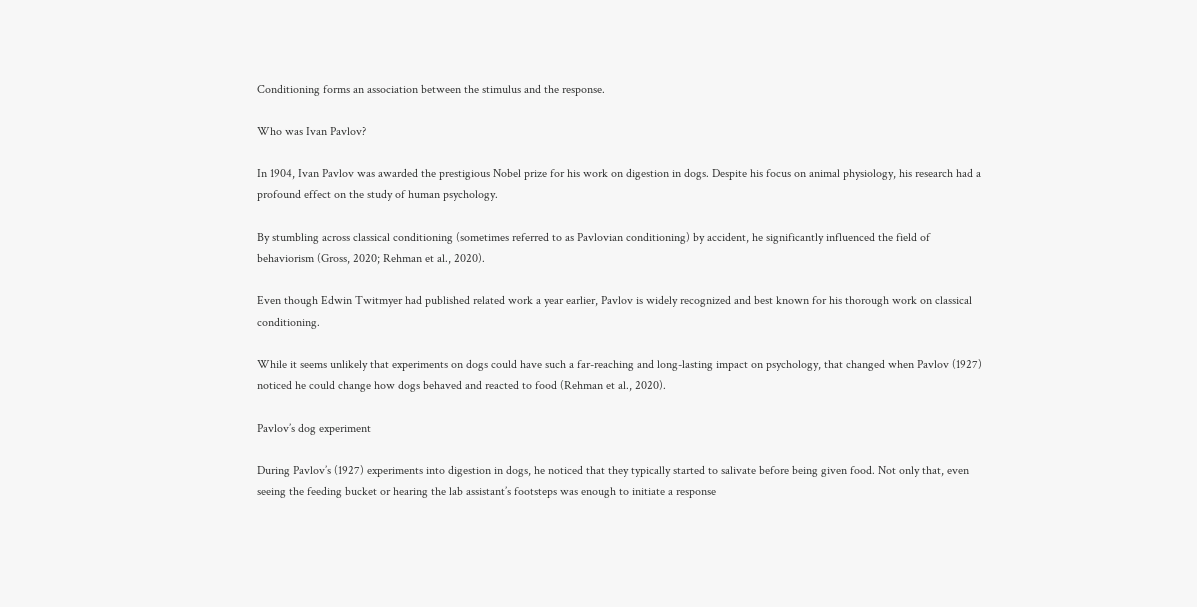Conditioning forms an association between the stimulus and the response.

Who was Ivan Pavlov?

In 1904, Ivan Pavlov was awarded the prestigious Nobel prize for his work on digestion in dogs. Despite his focus on animal physiology, his research had a profound effect on the study of human psychology.

By stumbling across classical conditioning (sometimes referred to as Pavlovian conditioning) by accident, he significantly influenced the field of behaviorism (Gross, 2020; Rehman et al., 2020).

Even though Edwin Twitmyer had published related work a year earlier, Pavlov is widely recognized and best known for his thorough work on classical conditioning.

While it seems unlikely that experiments on dogs could have such a far-reaching and long-lasting impact on psychology, that changed when Pavlov (1927) noticed he could change how dogs behaved and reacted to food (Rehman et al., 2020).

Pavlov’s dog experiment

During Pavlov’s (1927) experiments into digestion in dogs, he noticed that they typically started to salivate before being given food. Not only that, even seeing the feeding bucket or hearing the lab assistant’s footsteps was enough to initiate a response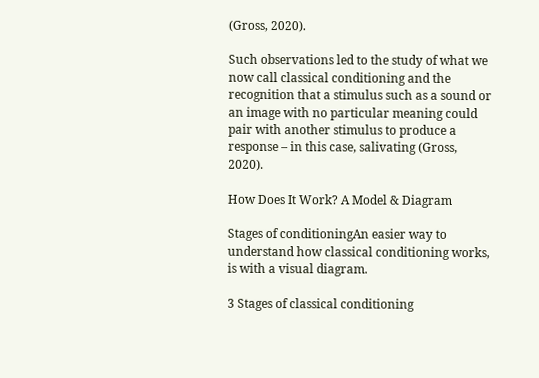(Gross, 2020).

Such observations led to the study of what we now call classical conditioning and the recognition that a stimulus such as a sound or an image with no particular meaning could pair with another stimulus to produce a response – in this case, salivating (Gross, 2020).

How Does It Work? A Model & Diagram

Stages of conditioningAn easier way to understand how classical conditioning works, is with a visual diagram.

3 Stages of classical conditioning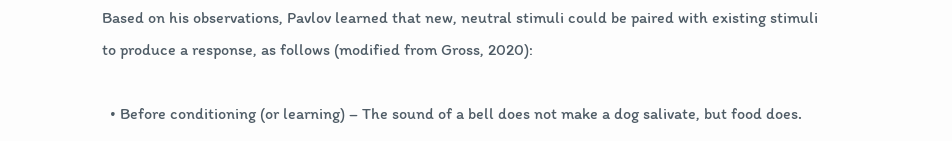Based on his observations, Pavlov learned that new, neutral stimuli could be paired with existing stimuli to produce a response, as follows (modified from Gross, 2020):

  • Before conditioning (or learning) – The sound of a bell does not make a dog salivate, but food does.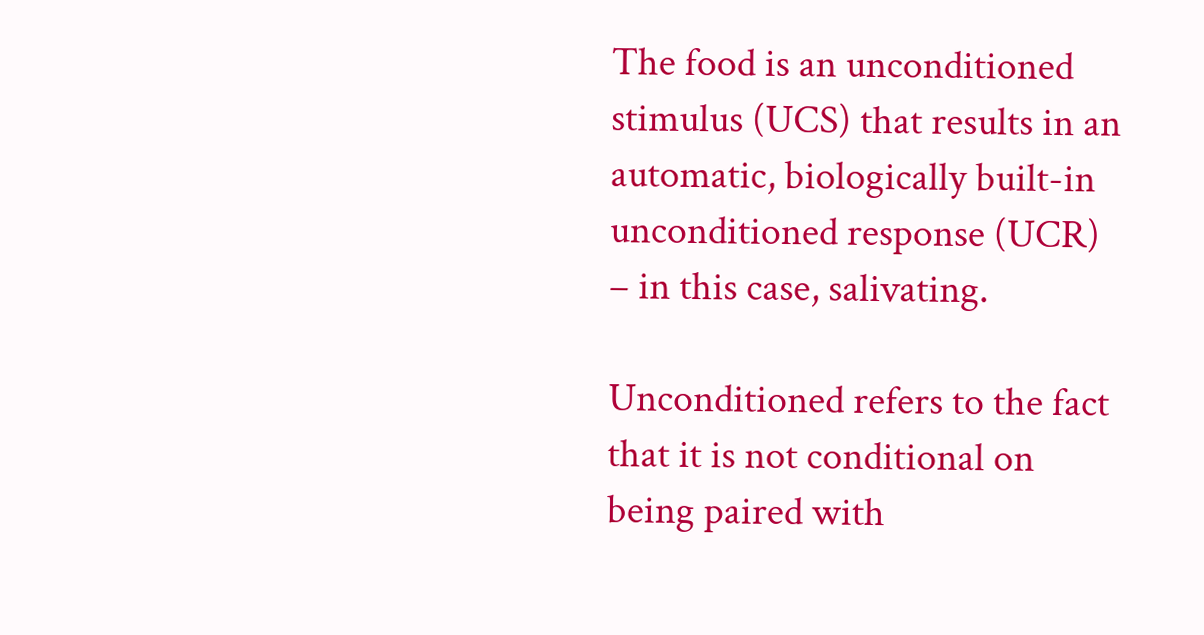The food is an unconditioned stimulus (UCS) that results in an automatic, biologically built-in unconditioned response (UCR) – in this case, salivating.

Unconditioned refers to the fact that it is not conditional on being paired with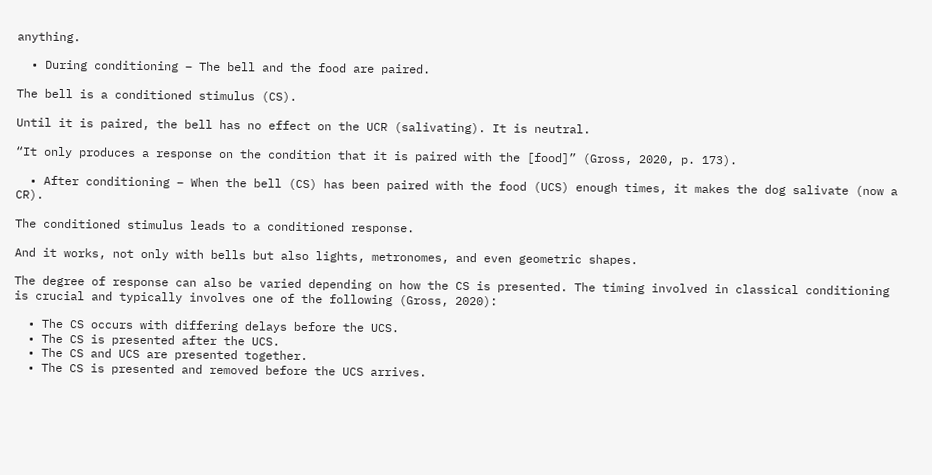anything.

  • During conditioning – The bell and the food are paired.

The bell is a conditioned stimulus (CS).

Until it is paired, the bell has no effect on the UCR (salivating). It is neutral.

“It only produces a response on the condition that it is paired with the [food]” (Gross, 2020, p. 173).

  • After conditioning – When the bell (CS) has been paired with the food (UCS) enough times, it makes the dog salivate (now a CR).

The conditioned stimulus leads to a conditioned response.

And it works, not only with bells but also lights, metronomes, and even geometric shapes.

The degree of response can also be varied depending on how the CS is presented. The timing involved in classical conditioning is crucial and typically involves one of the following (Gross, 2020):

  • The CS occurs with differing delays before the UCS.
  • The CS is presented after the UCS.
  • The CS and UCS are presented together.
  • The CS is presented and removed before the UCS arrives.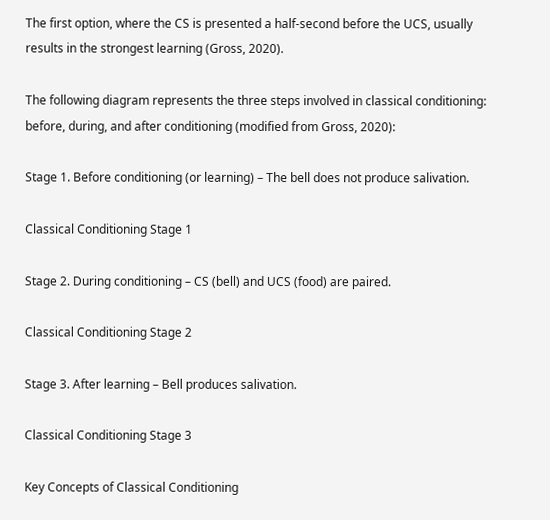The first option, where the CS is presented a half-second before the UCS, usually results in the strongest learning (Gross, 2020).

The following diagram represents the three steps involved in classical conditioning: before, during, and after conditioning (modified from Gross, 2020):

Stage 1. Before conditioning (or learning) – The bell does not produce salivation.

Classical Conditioning Stage 1

Stage 2. During conditioning – CS (bell) and UCS (food) are paired.

Classical Conditioning Stage 2

Stage 3. After learning – Bell produces salivation.

Classical Conditioning Stage 3

Key Concepts of Classical Conditioning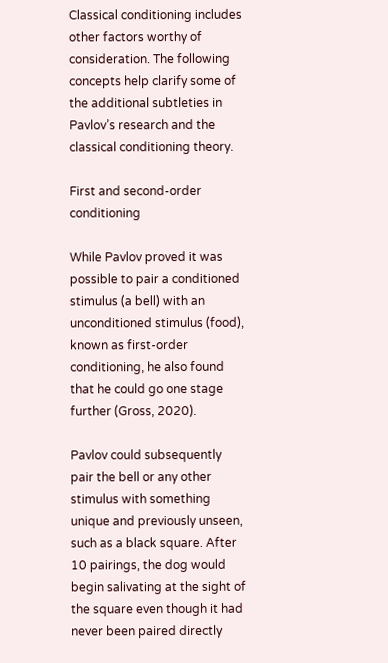Classical conditioning includes other factors worthy of consideration. The following concepts help clarify some of the additional subtleties in Pavlov’s research and the classical conditioning theory.

First and second-order conditioning

While Pavlov proved it was possible to pair a conditioned stimulus (a bell) with an unconditioned stimulus (food), known as first-order conditioning, he also found that he could go one stage further (Gross, 2020).

Pavlov could subsequently pair the bell or any other stimulus with something unique and previously unseen, such as a black square. After 10 pairings, the dog would begin salivating at the sight of the square even though it had never been paired directly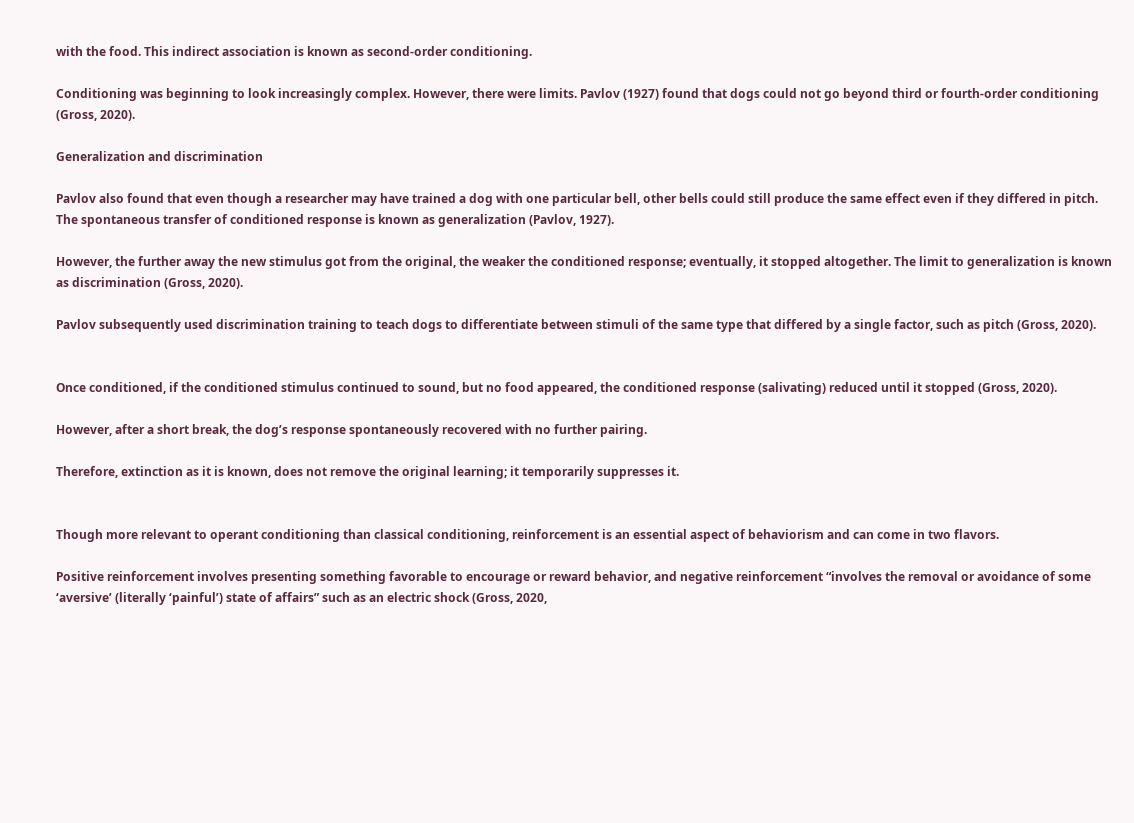with the food. This indirect association is known as second-order conditioning.

Conditioning was beginning to look increasingly complex. However, there were limits. Pavlov (1927) found that dogs could not go beyond third or fourth-order conditioning (Gross, 2020).

Generalization and discrimination

Pavlov also found that even though a researcher may have trained a dog with one particular bell, other bells could still produce the same effect even if they differed in pitch. The spontaneous transfer of conditioned response is known as generalization (Pavlov, 1927).

However, the further away the new stimulus got from the original, the weaker the conditioned response; eventually, it stopped altogether. The limit to generalization is known as discrimination (Gross, 2020).

Pavlov subsequently used discrimination training to teach dogs to differentiate between stimuli of the same type that differed by a single factor, such as pitch (Gross, 2020).


Once conditioned, if the conditioned stimulus continued to sound, but no food appeared, the conditioned response (salivating) reduced until it stopped (Gross, 2020).

However, after a short break, the dog’s response spontaneously recovered with no further pairing.

Therefore, extinction as it is known, does not remove the original learning; it temporarily suppresses it.


Though more relevant to operant conditioning than classical conditioning, reinforcement is an essential aspect of behaviorism and can come in two flavors.

Positive reinforcement involves presenting something favorable to encourage or reward behavior, and negative reinforcement “involves the removal or avoidance of some ‘aversive’ (literally ‘painful’) state of affairs” such as an electric shock (Gross, 2020,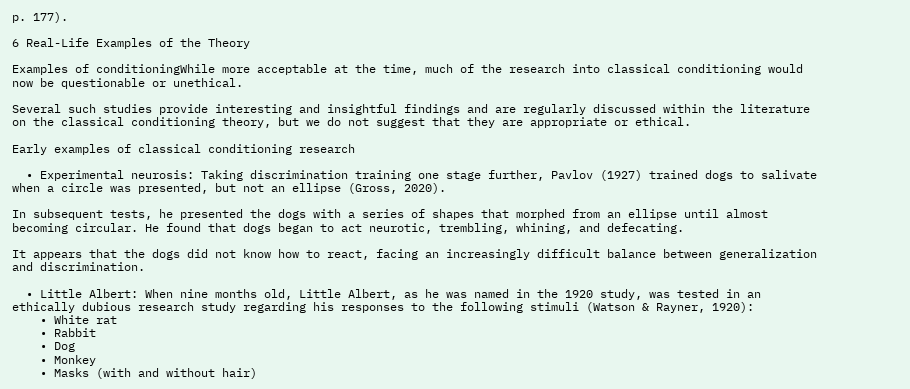p. 177).

6 Real-Life Examples of the Theory

Examples of conditioningWhile more acceptable at the time, much of the research into classical conditioning would now be questionable or unethical.

Several such studies provide interesting and insightful findings and are regularly discussed within the literature on the classical conditioning theory, but we do not suggest that they are appropriate or ethical.

Early examples of classical conditioning research

  • Experimental neurosis: Taking discrimination training one stage further, Pavlov (1927) trained dogs to salivate when a circle was presented, but not an ellipse (Gross, 2020).

In subsequent tests, he presented the dogs with a series of shapes that morphed from an ellipse until almost becoming circular. He found that dogs began to act neurotic, trembling, whining, and defecating.

It appears that the dogs did not know how to react, facing an increasingly difficult balance between generalization and discrimination.

  • Little Albert: When nine months old, Little Albert, as he was named in the 1920 study, was tested in an ethically dubious research study regarding his responses to the following stimuli (Watson & Rayner, 1920):
    • White rat
    • Rabbit
    • Dog
    • Monkey
    • Masks (with and without hair)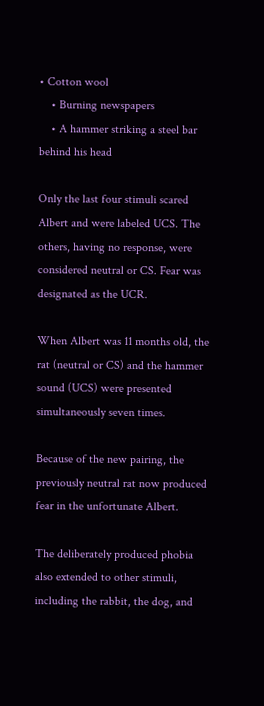• Cotton wool
    • Burning newspapers
    • A hammer striking a steel bar behind his head

Only the last four stimuli scared Albert and were labeled UCS. The others, having no response, were considered neutral or CS. Fear was designated as the UCR.

When Albert was 11 months old, the rat (neutral or CS) and the hammer sound (UCS) were presented simultaneously seven times.

Because of the new pairing, the previously neutral rat now produced fear in the unfortunate Albert.

The deliberately produced phobia also extended to other stimuli, including the rabbit, the dog, and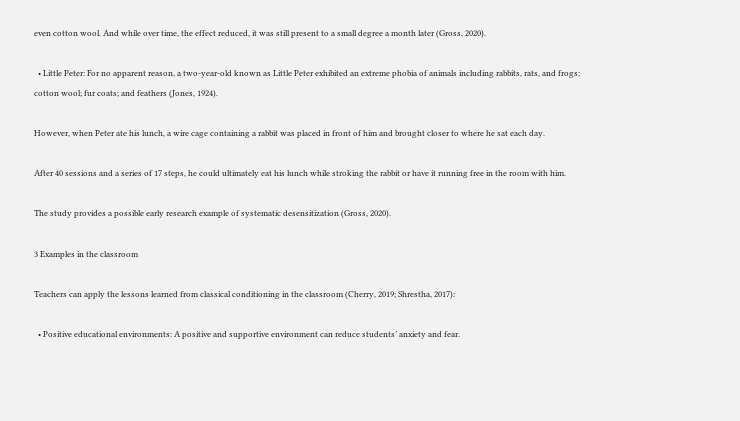even cotton wool. And while over time, the effect reduced, it was still present to a small degree a month later (Gross, 2020).

  • Little Peter: For no apparent reason, a two-year-old known as Little Peter exhibited an extreme phobia of animals including rabbits, rats, and frogs; cotton wool; fur coats; and feathers (Jones, 1924).

However, when Peter ate his lunch, a wire cage containing a rabbit was placed in front of him and brought closer to where he sat each day.

After 40 sessions and a series of 17 steps, he could ultimately eat his lunch while stroking the rabbit or have it running free in the room with him.

The study provides a possible early research example of systematic desensitization (Gross, 2020).

3 Examples in the classroom

Teachers can apply the lessons learned from classical conditioning in the classroom (Cherry, 2019; Shrestha, 2017):

  • Positive educational environments: A positive and supportive environment can reduce students’ anxiety and fear.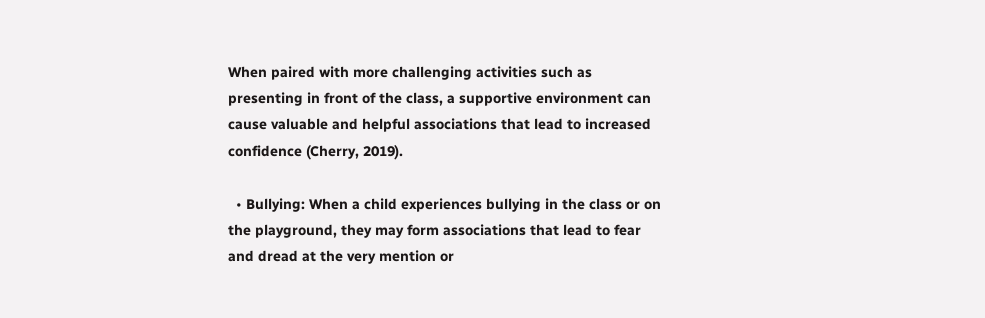When paired with more challenging activities such as presenting in front of the class, a supportive environment can cause valuable and helpful associations that lead to increased confidence (Cherry, 2019).

  • Bullying: When a child experiences bullying in the class or on the playground, they may form associations that lead to fear and dread at the very mention or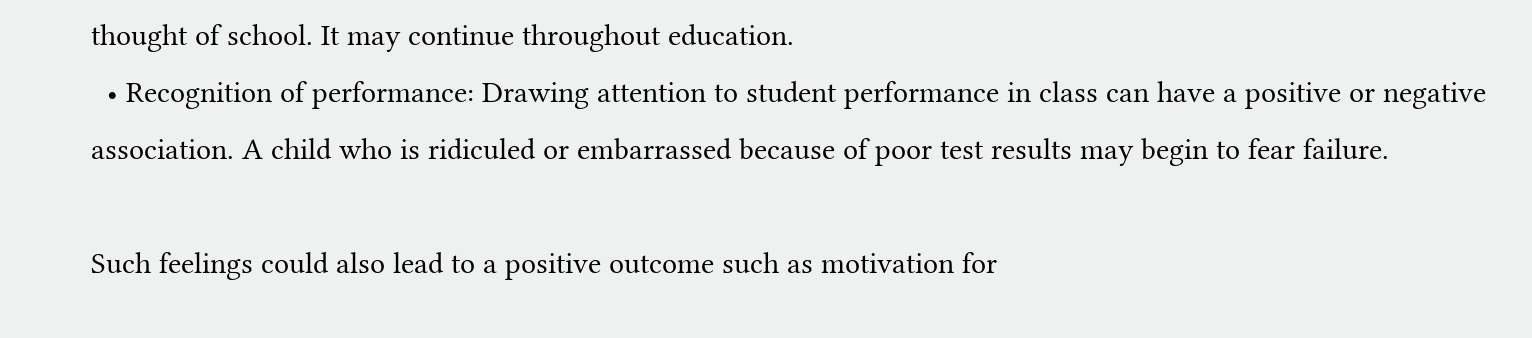thought of school. It may continue throughout education.
  • Recognition of performance: Drawing attention to student performance in class can have a positive or negative association. A child who is ridiculed or embarrassed because of poor test results may begin to fear failure.

Such feelings could also lead to a positive outcome such as motivation for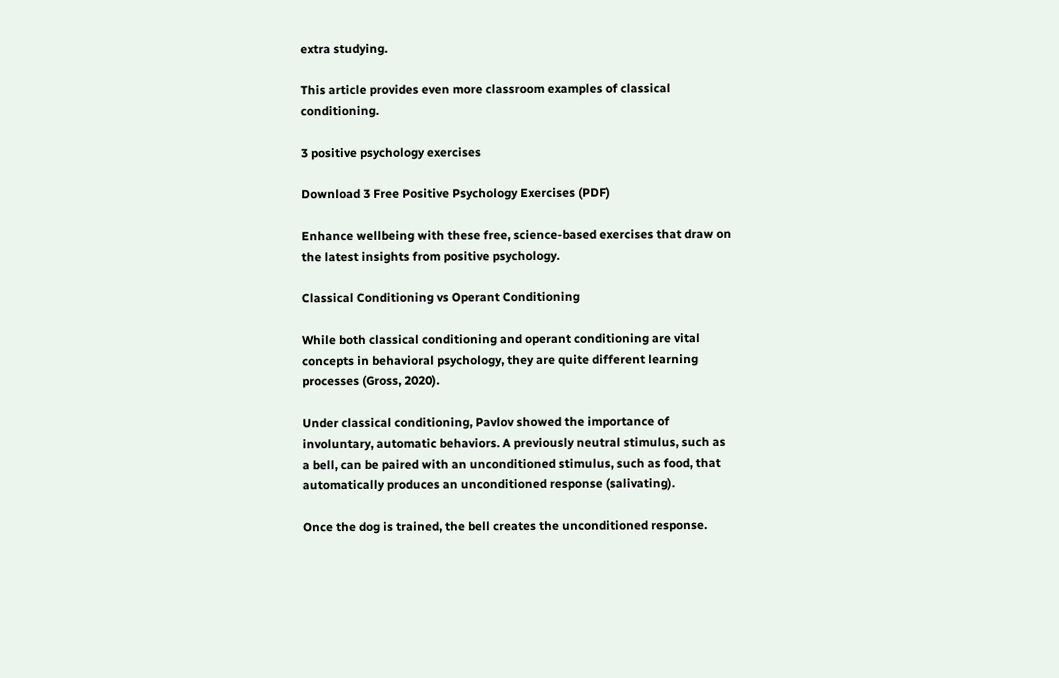extra studying.

This article provides even more classroom examples of classical conditioning.

3 positive psychology exercises

Download 3 Free Positive Psychology Exercises (PDF)

Enhance wellbeing with these free, science-based exercises that draw on the latest insights from positive psychology.

Classical Conditioning vs Operant Conditioning

While both classical conditioning and operant conditioning are vital concepts in behavioral psychology, they are quite different learning processes (Gross, 2020).

Under classical conditioning, Pavlov showed the importance of involuntary, automatic behaviors. A previously neutral stimulus, such as a bell, can be paired with an unconditioned stimulus, such as food, that automatically produces an unconditioned response (salivating).

Once the dog is trained, the bell creates the unconditioned response.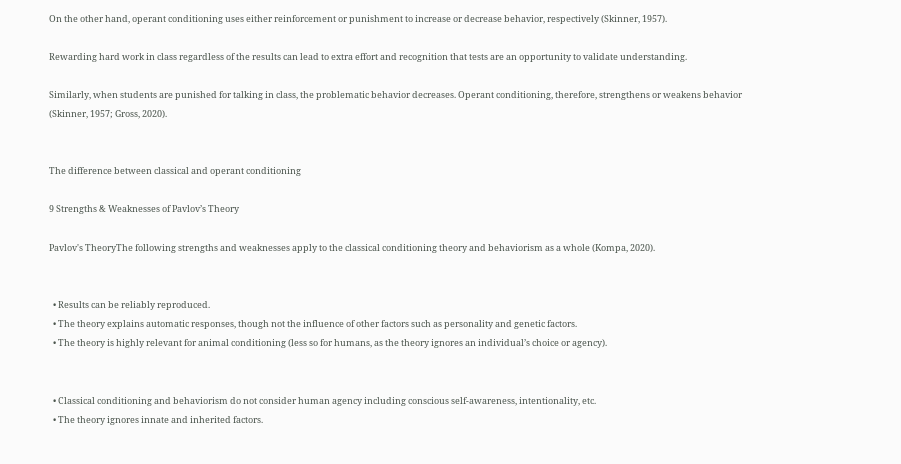On the other hand, operant conditioning uses either reinforcement or punishment to increase or decrease behavior, respectively (Skinner, 1957).

Rewarding hard work in class regardless of the results can lead to extra effort and recognition that tests are an opportunity to validate understanding.

Similarly, when students are punished for talking in class, the problematic behavior decreases. Operant conditioning, therefore, strengthens or weakens behavior (Skinner, 1957; Gross, 2020).


The difference between classical and operant conditioning

9 Strengths & Weaknesses of Pavlov’s Theory

Pavlov's TheoryThe following strengths and weaknesses apply to the classical conditioning theory and behaviorism as a whole (Kompa, 2020).


  • Results can be reliably reproduced.
  • The theory explains automatic responses, though not the influence of other factors such as personality and genetic factors.
  • The theory is highly relevant for animal conditioning (less so for humans, as the theory ignores an individual’s choice or agency).


  • Classical conditioning and behaviorism do not consider human agency including conscious self-awareness, intentionality, etc.
  • The theory ignores innate and inherited factors.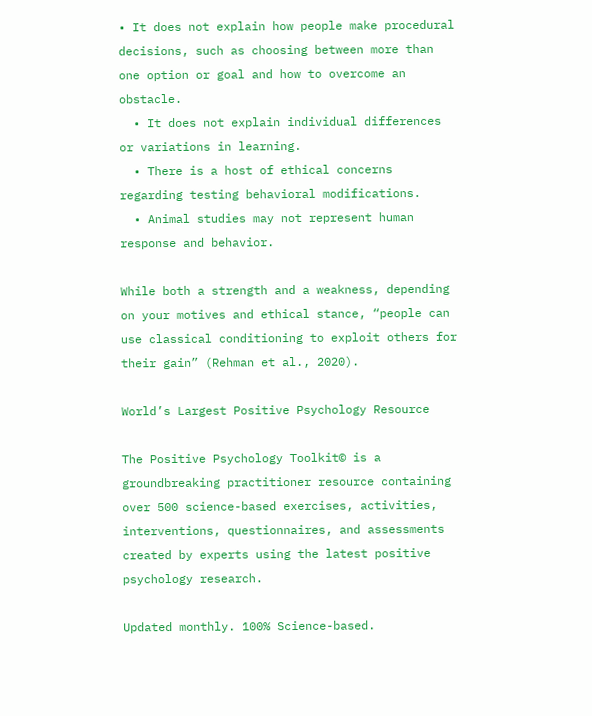• It does not explain how people make procedural decisions, such as choosing between more than one option or goal and how to overcome an obstacle.
  • It does not explain individual differences or variations in learning.
  • There is a host of ethical concerns regarding testing behavioral modifications.
  • Animal studies may not represent human response and behavior.

While both a strength and a weakness, depending on your motives and ethical stance, “people can use classical conditioning to exploit others for their gain” (Rehman et al., 2020).

World’s Largest Positive Psychology Resource

The Positive Psychology Toolkit© is a groundbreaking practitioner resource containing over 500 science-based exercises, activities, interventions, questionnaires, and assessments created by experts using the latest positive psychology research.

Updated monthly. 100% Science-based.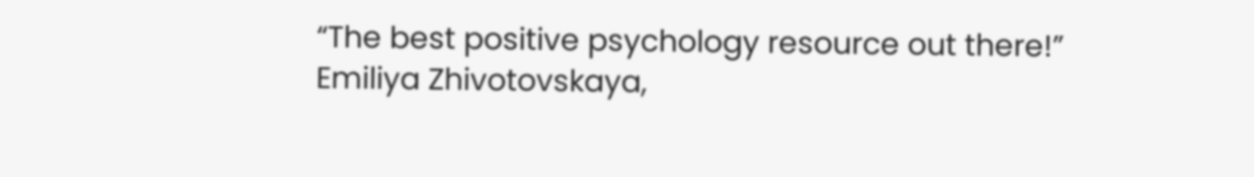“The best positive psychology resource out there!”
Emiliya Zhivotovskaya,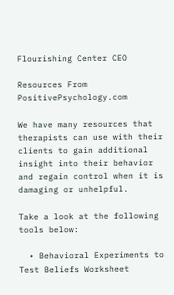Flourishing Center CEO

Resources From PositivePsychology.com

We have many resources that therapists can use with their clients to gain additional insight into their behavior and regain control when it is damaging or unhelpful.

Take a look at the following tools below:

  • Behavioral Experiments to Test Beliefs Worksheet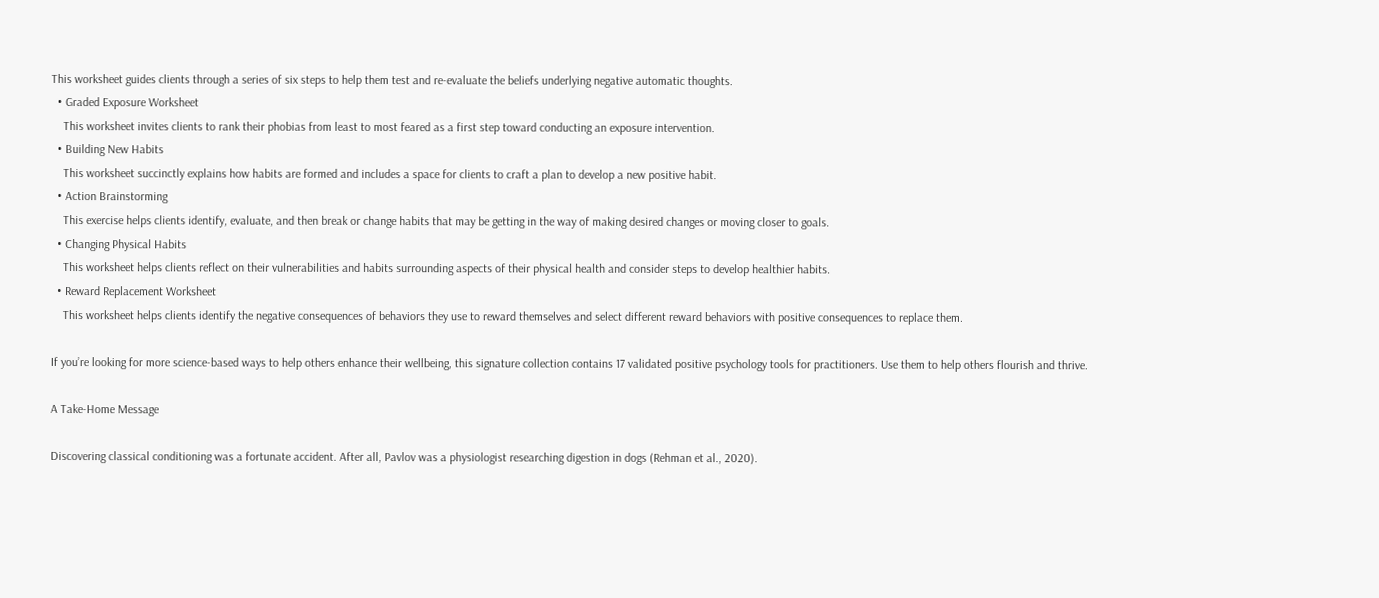This worksheet guides clients through a series of six steps to help them test and re-evaluate the beliefs underlying negative automatic thoughts.
  • Graded Exposure Worksheet
    This worksheet invites clients to rank their phobias from least to most feared as a first step toward conducting an exposure intervention.
  • Building New Habits
    This worksheet succinctly explains how habits are formed and includes a space for clients to craft a plan to develop a new positive habit.
  • Action Brainstorming
    This exercise helps clients identify, evaluate, and then break or change habits that may be getting in the way of making desired changes or moving closer to goals.
  • Changing Physical Habits
    This worksheet helps clients reflect on their vulnerabilities and habits surrounding aspects of their physical health and consider steps to develop healthier habits.
  • Reward Replacement Worksheet
    This worksheet helps clients identify the negative consequences of behaviors they use to reward themselves and select different reward behaviors with positive consequences to replace them.

If you’re looking for more science-based ways to help others enhance their wellbeing, this signature collection contains 17 validated positive psychology tools for practitioners. Use them to help others flourish and thrive.

A Take-Home Message

Discovering classical conditioning was a fortunate accident. After all, Pavlov was a physiologist researching digestion in dogs (Rehman et al., 2020).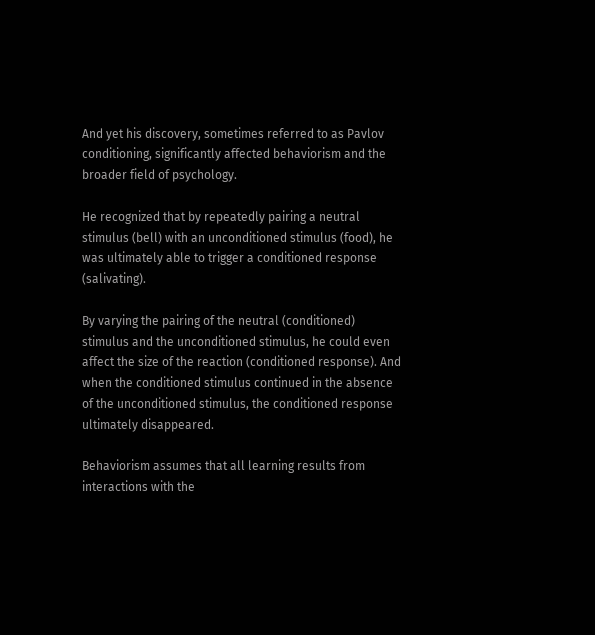And yet his discovery, sometimes referred to as Pavlov conditioning, significantly affected behaviorism and the broader field of psychology.

He recognized that by repeatedly pairing a neutral stimulus (bell) with an unconditioned stimulus (food), he was ultimately able to trigger a conditioned response (salivating).

By varying the pairing of the neutral (conditioned) stimulus and the unconditioned stimulus, he could even affect the size of the reaction (conditioned response). And when the conditioned stimulus continued in the absence of the unconditioned stimulus, the conditioned response ultimately disappeared.

Behaviorism assumes that all learning results from interactions with the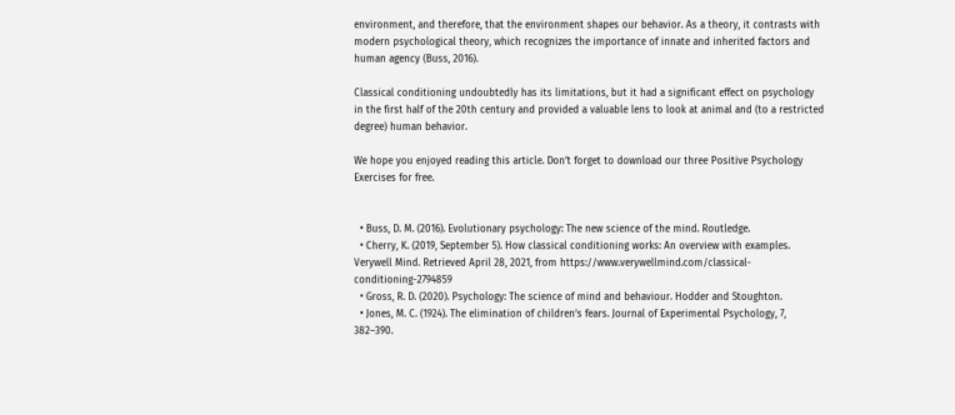environment, and therefore, that the environment shapes our behavior. As a theory, it contrasts with modern psychological theory, which recognizes the importance of innate and inherited factors and human agency (Buss, 2016).

Classical conditioning undoubtedly has its limitations, but it had a significant effect on psychology in the first half of the 20th century and provided a valuable lens to look at animal and (to a restricted degree) human behavior.

We hope you enjoyed reading this article. Don’t forget to download our three Positive Psychology Exercises for free.


  • Buss, D. M. (2016). Evolutionary psychology: The new science of the mind. Routledge.
  • Cherry, K. (2019, September 5). How classical conditioning works: An overview with examples. Verywell Mind. Retrieved April 28, 2021, from https://www.verywellmind.com/classical-conditioning-2794859
  • Gross, R. D. (2020). Psychology: The science of mind and behaviour. Hodder and Stoughton.
  • Jones, M. C. (1924). The elimination of children’s fears. Journal of Experimental Psychology, 7, 382–390.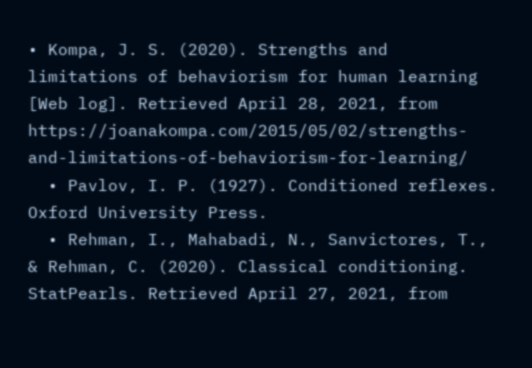• Kompa, J. S. (2020). Strengths and limitations of behaviorism for human learning [Web log]. Retrieved April 28, 2021, from https://joanakompa.com/2015/05/02/strengths-and-limitations-of-behaviorism-for-learning/
  • Pavlov, I. P. (1927). Conditioned reflexes. Oxford University Press.
  • Rehman, I., Mahabadi, N., Sanvictores, T., & Rehman, C. (2020). Classical conditioning. StatPearls. Retrieved April 27, 2021, from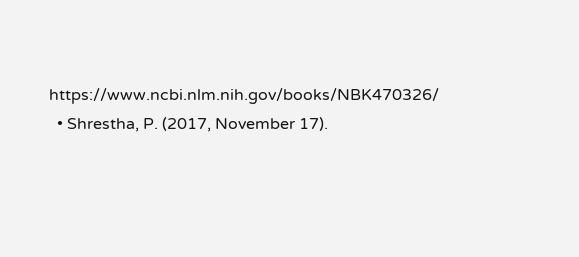https://www.ncbi.nlm.nih.gov/books/NBK470326/
  • Shrestha, P. (2017, November 17).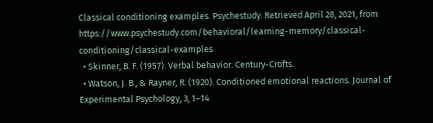Classical conditioning examples. Psychestudy. Retrieved April 28, 2021, from https://www.psychestudy.com/behavioral/learning-memory/classical-conditioning/classical-examples
  • Skinner, B. F. (1957). Verbal behavior. Century-Crofts.
  • Watson, J. B., & Rayner, R. (1920). Conditioned emotional reactions. Journal of Experimental Psychology, 3, 1–14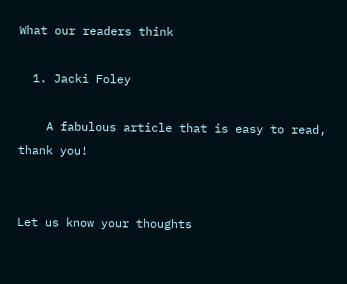What our readers think

  1. Jacki Foley

    A fabulous article that is easy to read, thank you!


Let us know your thoughts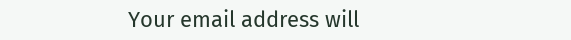Your email address will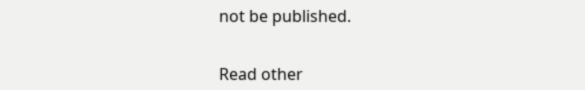not be published.


Read other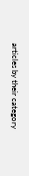articles by their category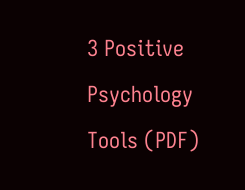3 Positive Psychology Tools (PDF)